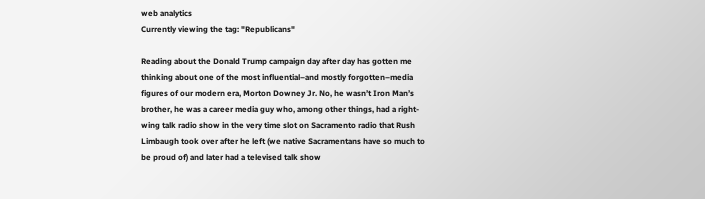web analytics
Currently viewing the tag: "Republicans"

Reading about the Donald Trump campaign day after day has gotten me thinking about one of the most influential–and mostly forgotten–media figures of our modern era, Morton Downey Jr. No, he wasn’t Iron Man’s brother, he was a career media guy who, among other things, had a right-wing talk radio show in the very time slot on Sacramento radio that Rush Limbaugh took over after he left (we native Sacramentans have so much to be proud of) and later had a televised talk show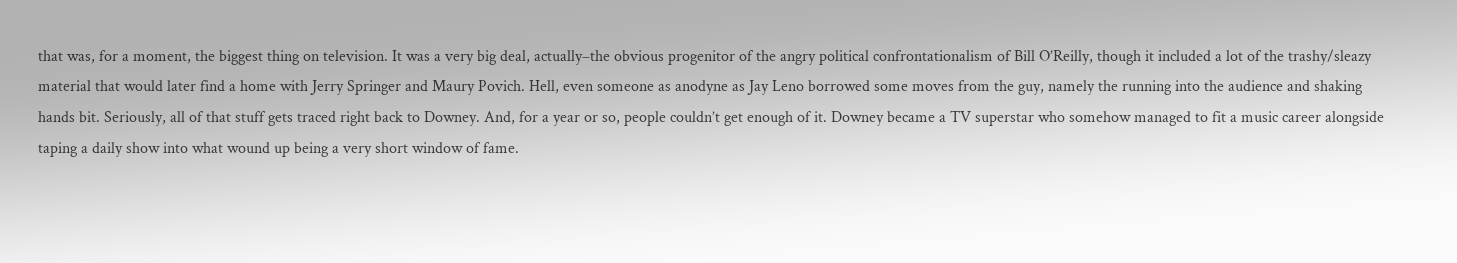that was, for a moment, the biggest thing on television. It was a very big deal, actually–the obvious progenitor of the angry political confrontationalism of Bill O’Reilly, though it included a lot of the trashy/sleazy material that would later find a home with Jerry Springer and Maury Povich. Hell, even someone as anodyne as Jay Leno borrowed some moves from the guy, namely the running into the audience and shaking hands bit. Seriously, all of that stuff gets traced right back to Downey. And, for a year or so, people couldn’t get enough of it. Downey became a TV superstar who somehow managed to fit a music career alongside taping a daily show into what wound up being a very short window of fame.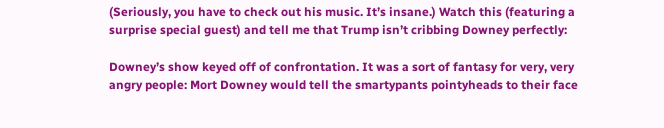(Seriously, you have to check out his music. It’s insane.) Watch this (featuring a surprise special guest) and tell me that Trump isn’t cribbing Downey perfectly:

Downey’s show keyed off of confrontation. It was a sort of fantasy for very, very angry people: Mort Downey would tell the smartypants pointyheads to their face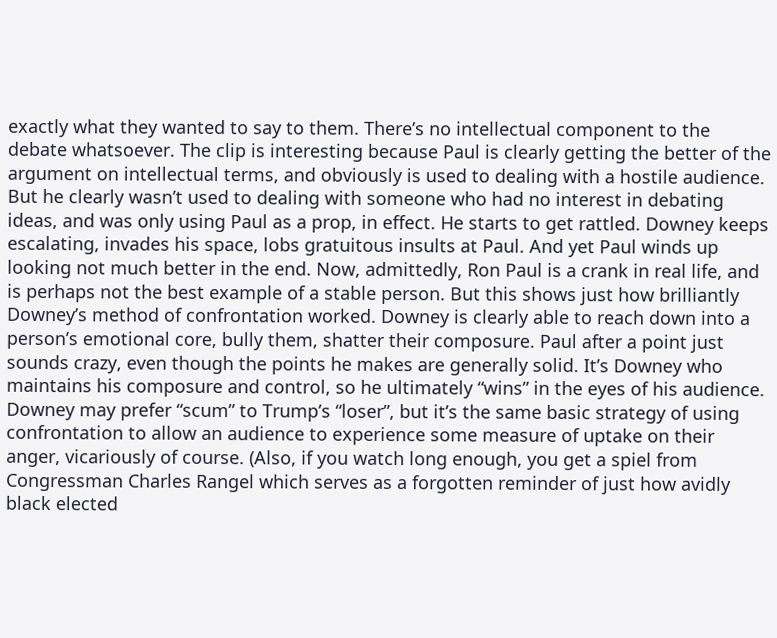exactly what they wanted to say to them. There’s no intellectual component to the debate whatsoever. The clip is interesting because Paul is clearly getting the better of the argument on intellectual terms, and obviously is used to dealing with a hostile audience. But he clearly wasn’t used to dealing with someone who had no interest in debating ideas, and was only using Paul as a prop, in effect. He starts to get rattled. Downey keeps escalating, invades his space, lobs gratuitous insults at Paul. And yet Paul winds up looking not much better in the end. Now, admittedly, Ron Paul is a crank in real life, and is perhaps not the best example of a stable person. But this shows just how brilliantly Downey’s method of confrontation worked. Downey is clearly able to reach down into a person’s emotional core, bully them, shatter their composure. Paul after a point just sounds crazy, even though the points he makes are generally solid. It’s Downey who maintains his composure and control, so he ultimately “wins” in the eyes of his audience. Downey may prefer “scum” to Trump’s “loser”, but it’s the same basic strategy of using confrontation to allow an audience to experience some measure of uptake on their anger, vicariously of course. (Also, if you watch long enough, you get a spiel from Congressman Charles Rangel which serves as a forgotten reminder of just how avidly black elected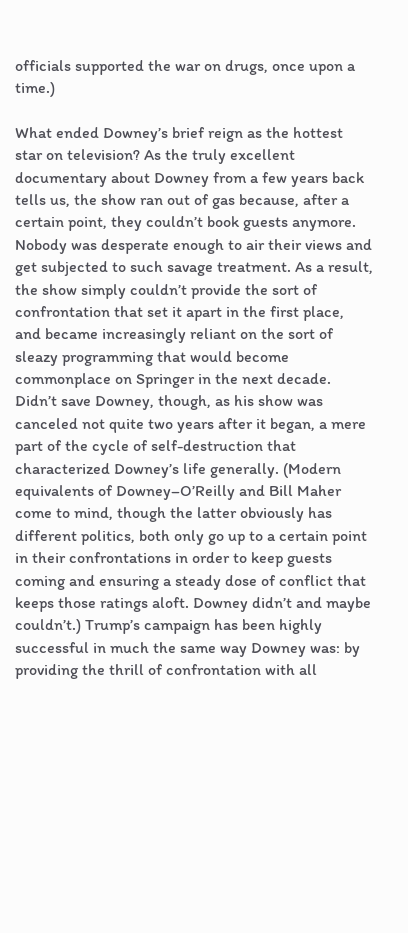officials supported the war on drugs, once upon a time.)

What ended Downey’s brief reign as the hottest star on television? As the truly excellent documentary about Downey from a few years back tells us, the show ran out of gas because, after a certain point, they couldn’t book guests anymore. Nobody was desperate enough to air their views and get subjected to such savage treatment. As a result, the show simply couldn’t provide the sort of confrontation that set it apart in the first place, and became increasingly reliant on the sort of sleazy programming that would become commonplace on Springer in the next decade. Didn’t save Downey, though, as his show was canceled not quite two years after it began, a mere part of the cycle of self-destruction that characterized Downey’s life generally. (Modern equivalents of Downey–O’Reilly and Bill Maher come to mind, though the latter obviously has different politics, both only go up to a certain point in their confrontations in order to keep guests coming and ensuring a steady dose of conflict that keeps those ratings aloft. Downey didn’t and maybe couldn’t.) Trump’s campaign has been highly successful in much the same way Downey was: by providing the thrill of confrontation with all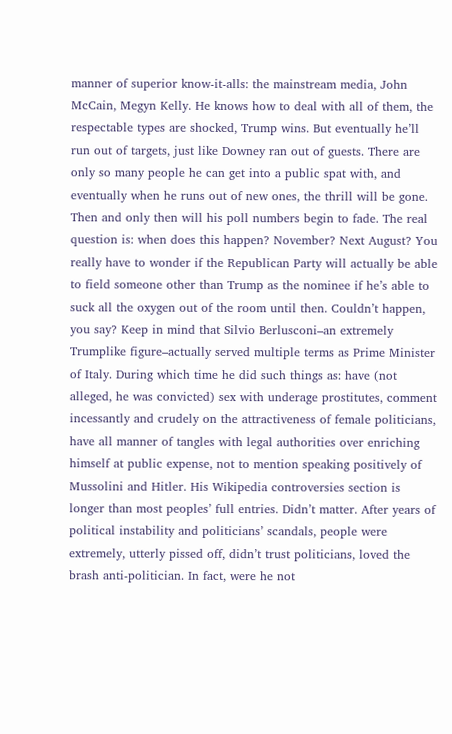manner of superior know-it-alls: the mainstream media, John McCain, Megyn Kelly. He knows how to deal with all of them, the respectable types are shocked, Trump wins. But eventually he’ll run out of targets, just like Downey ran out of guests. There are only so many people he can get into a public spat with, and eventually when he runs out of new ones, the thrill will be gone. Then and only then will his poll numbers begin to fade. The real question is: when does this happen? November? Next August? You really have to wonder if the Republican Party will actually be able to field someone other than Trump as the nominee if he’s able to suck all the oxygen out of the room until then. Couldn’t happen, you say? Keep in mind that Silvio Berlusconi–an extremely Trumplike figure–actually served multiple terms as Prime Minister of Italy. During which time he did such things as: have (not alleged, he was convicted) sex with underage prostitutes, comment incessantly and crudely on the attractiveness of female politicians, have all manner of tangles with legal authorities over enriching himself at public expense, not to mention speaking positively of Mussolini and Hitler. His Wikipedia controversies section is longer than most peoples’ full entries. Didn’t matter. After years of political instability and politicians’ scandals, people were extremely, utterly pissed off, didn’t trust politicians, loved the brash anti-politician. In fact, were he not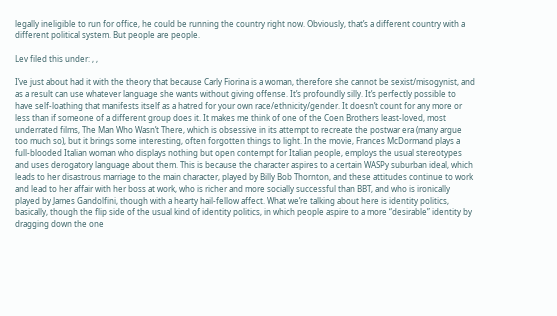legally ineligible to run for office, he could be running the country right now. Obviously, that’s a different country with a different political system. But people are people.

Lev filed this under: , ,

I’ve just about had it with the theory that because Carly Fiorina is a woman, therefore she cannot be sexist/misogynist, and as a result can use whatever language she wants without giving offense. It’s profoundly silly. It’s perfectly possible to have self-loathing that manifests itself as a hatred for your own race/ethnicity/gender. It doesn’t count for any more or less than if someone of a different group does it. It makes me think of one of the Coen Brothers least-loved, most underrated films, The Man Who Wasn’t There, which is obsessive in its attempt to recreate the postwar era (many argue too much so), but it brings some interesting, often forgotten things to light. In the movie, Frances McDormand plays a full-blooded Italian woman who displays nothing but open contempt for Italian people, employs the usual stereotypes and uses derogatory language about them. This is because the character aspires to a certain WASPy suburban ideal, which leads to her disastrous marriage to the main character, played by Billy Bob Thornton, and these attitudes continue to work and lead to her affair with her boss at work, who is richer and more socially successful than BBT, and who is ironically played by James Gandolfini, though with a hearty hail-fellow affect. What we’re talking about here is identity politics, basically, though the flip side of the usual kind of identity politics, in which people aspire to a more “desirable” identity by dragging down the one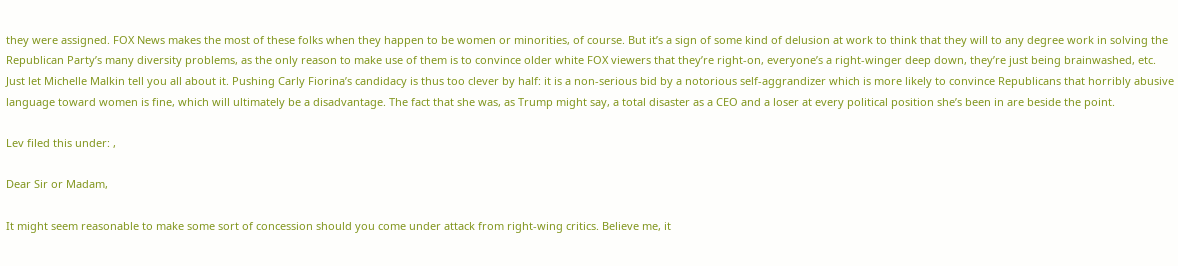they were assigned. FOX News makes the most of these folks when they happen to be women or minorities, of course. But it’s a sign of some kind of delusion at work to think that they will to any degree work in solving the Republican Party’s many diversity problems, as the only reason to make use of them is to convince older white FOX viewers that they’re right-on, everyone’s a right-winger deep down, they’re just being brainwashed, etc. Just let Michelle Malkin tell you all about it. Pushing Carly Fiorina’s candidacy is thus too clever by half: it is a non-serious bid by a notorious self-aggrandizer which is more likely to convince Republicans that horribly abusive language toward women is fine, which will ultimately be a disadvantage. The fact that she was, as Trump might say, a total disaster as a CEO and a loser at every political position she’s been in are beside the point.

Lev filed this under: ,

Dear Sir or Madam,

It might seem reasonable to make some sort of concession should you come under attack from right-wing critics. Believe me, it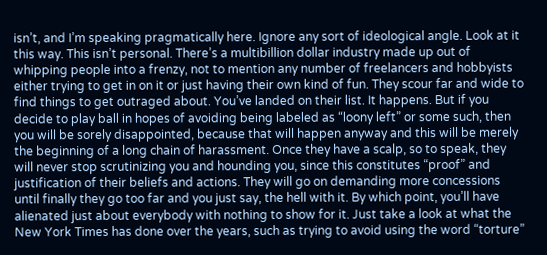isn’t, and I’m speaking pragmatically here. Ignore any sort of ideological angle. Look at it this way. This isn’t personal. There’s a multibillion dollar industry made up out of whipping people into a frenzy, not to mention any number of freelancers and hobbyists either trying to get in on it or just having their own kind of fun. They scour far and wide to find things to get outraged about. You’ve landed on their list. It happens. But if you decide to play ball in hopes of avoiding being labeled as “loony left” or some such, then you will be sorely disappointed, because that will happen anyway and this will be merely the beginning of a long chain of harassment. Once they have a scalp, so to speak, they will never stop scrutinizing you and hounding you, since this constitutes “proof” and justification of their beliefs and actions. They will go on demanding more concessions until finally they go too far and you just say, the hell with it. By which point, you’ll have alienated just about everybody with nothing to show for it. Just take a look at what the New York Times has done over the years, such as trying to avoid using the word “torture”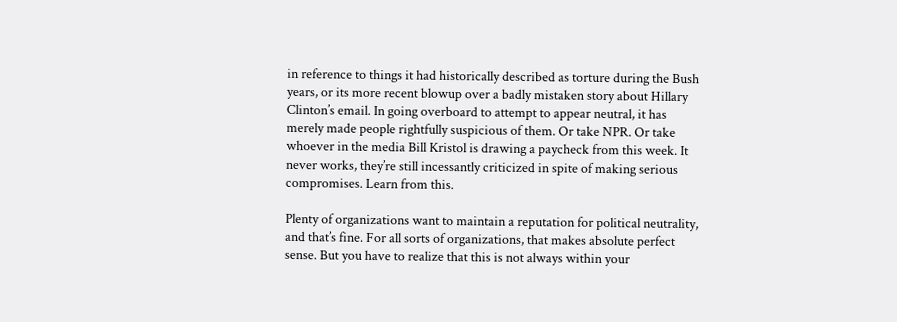in reference to things it had historically described as torture during the Bush years, or its more recent blowup over a badly mistaken story about Hillary Clinton’s email. In going overboard to attempt to appear neutral, it has merely made people rightfully suspicious of them. Or take NPR. Or take whoever in the media Bill Kristol is drawing a paycheck from this week. It never works, they’re still incessantly criticized in spite of making serious compromises. Learn from this.

Plenty of organizations want to maintain a reputation for political neutrality, and that’s fine. For all sorts of organizations, that makes absolute perfect sense. But you have to realize that this is not always within your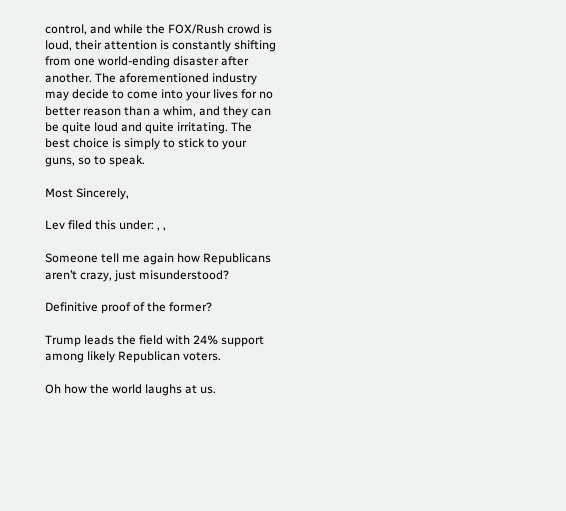control, and while the FOX/Rush crowd is loud, their attention is constantly shifting from one world-ending disaster after another. The aforementioned industry may decide to come into your lives for no better reason than a whim, and they can be quite loud and quite irritating. The best choice is simply to stick to your guns, so to speak.

Most Sincerely,

Lev filed this under: , ,

Someone tell me again how Republicans aren’t crazy, just misunderstood?

Definitive proof of the former?

Trump leads the field with 24% support among likely Republican voters.

Oh how the world laughs at us.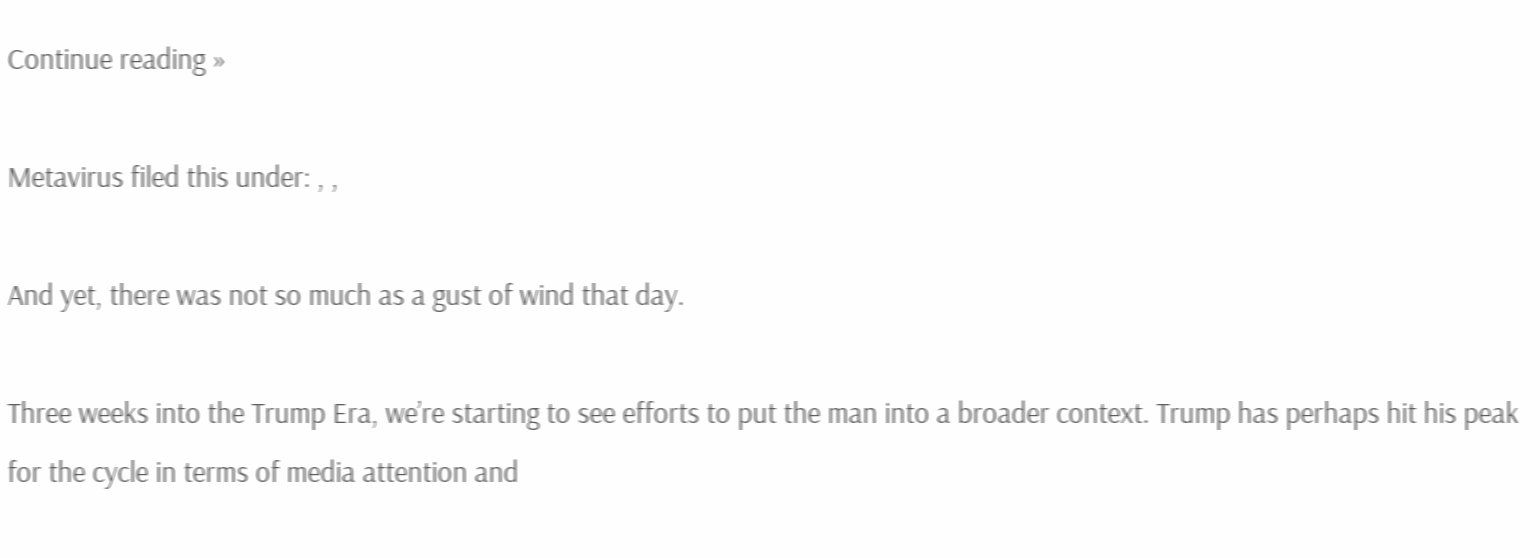Continue reading »

Metavirus filed this under: , ,

And yet, there was not so much as a gust of wind that day.

Three weeks into the Trump Era, we’re starting to see efforts to put the man into a broader context. Trump has perhaps hit his peak for the cycle in terms of media attention and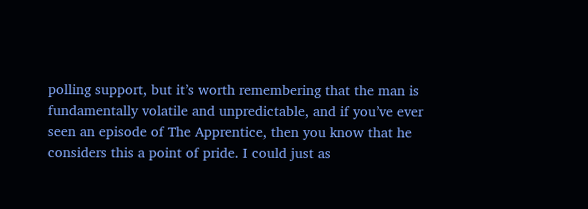polling support, but it’s worth remembering that the man is fundamentally volatile and unpredictable, and if you’ve ever seen an episode of The Apprentice, then you know that he considers this a point of pride. I could just as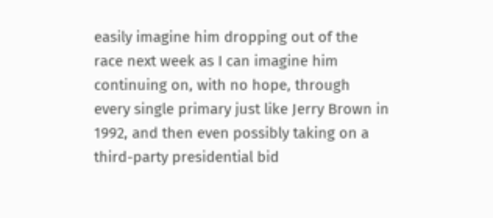easily imagine him dropping out of the race next week as I can imagine him continuing on, with no hope, through every single primary just like Jerry Brown in 1992, and then even possibly taking on a third-party presidential bid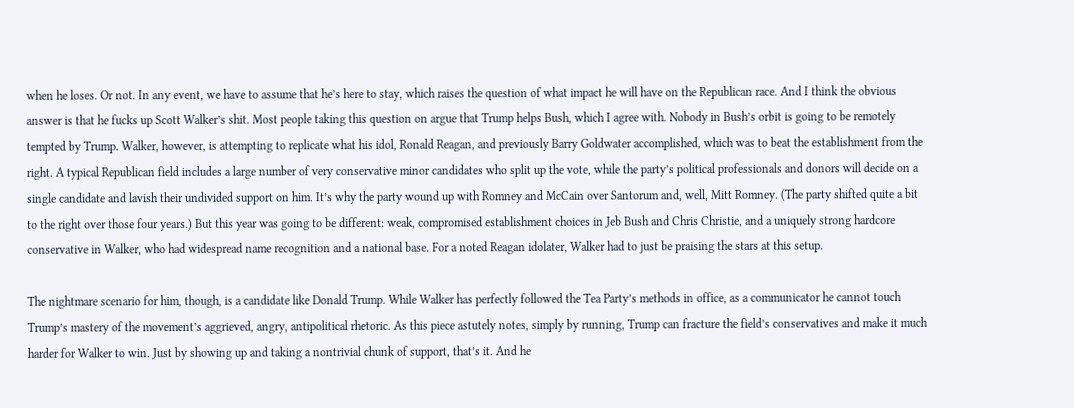when he loses. Or not. In any event, we have to assume that he’s here to stay, which raises the question of what impact he will have on the Republican race. And I think the obvious answer is that he fucks up Scott Walker’s shit. Most people taking this question on argue that Trump helps Bush, which I agree with. Nobody in Bush’s orbit is going to be remotely tempted by Trump. Walker, however, is attempting to replicate what his idol, Ronald Reagan, and previously Barry Goldwater accomplished, which was to beat the establishment from the right. A typical Republican field includes a large number of very conservative minor candidates who split up the vote, while the party’s political professionals and donors will decide on a single candidate and lavish their undivided support on him. It’s why the party wound up with Romney and McCain over Santorum and, well, Mitt Romney. (The party shifted quite a bit to the right over those four years.) But this year was going to be different: weak, compromised establishment choices in Jeb Bush and Chris Christie, and a uniquely strong hardcore conservative in Walker, who had widespread name recognition and a national base. For a noted Reagan idolater, Walker had to just be praising the stars at this setup.

The nightmare scenario for him, though, is a candidate like Donald Trump. While Walker has perfectly followed the Tea Party’s methods in office, as a communicator he cannot touch Trump’s mastery of the movement’s aggrieved, angry, antipolitical rhetoric. As this piece astutely notes, simply by running, Trump can fracture the field’s conservatives and make it much harder for Walker to win. Just by showing up and taking a nontrivial chunk of support, that’s it. And he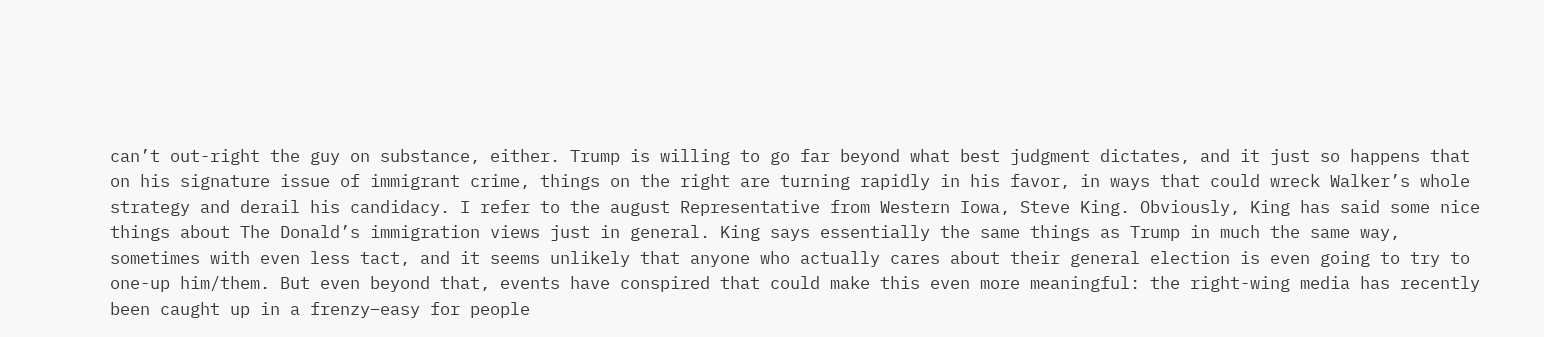can’t out-right the guy on substance, either. Trump is willing to go far beyond what best judgment dictates, and it just so happens that on his signature issue of immigrant crime, things on the right are turning rapidly in his favor, in ways that could wreck Walker’s whole strategy and derail his candidacy. I refer to the august Representative from Western Iowa, Steve King. Obviously, King has said some nice things about The Donald’s immigration views just in general. King says essentially the same things as Trump in much the same way, sometimes with even less tact, and it seems unlikely that anyone who actually cares about their general election is even going to try to one-up him/them. But even beyond that, events have conspired that could make this even more meaningful: the right-wing media has recently been caught up in a frenzy–easy for people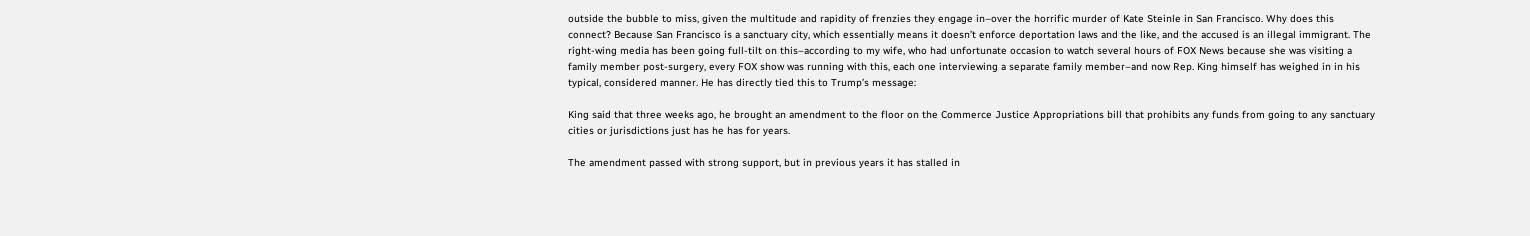outside the bubble to miss, given the multitude and rapidity of frenzies they engage in–over the horrific murder of Kate Steinle in San Francisco. Why does this connect? Because San Francisco is a sanctuary city, which essentially means it doesn’t enforce deportation laws and the like, and the accused is an illegal immigrant. The right-wing media has been going full-tilt on this–according to my wife, who had unfortunate occasion to watch several hours of FOX News because she was visiting a family member post-surgery, every FOX show was running with this, each one interviewing a separate family member–and now Rep. King himself has weighed in in his typical, considered manner. He has directly tied this to Trump’s message:

King said that three weeks ago, he brought an amendment to the floor on the Commerce Justice Appropriations bill that prohibits any funds from going to any sanctuary cities or jurisdictions just has he has for years.

The amendment passed with strong support, but in previous years it has stalled in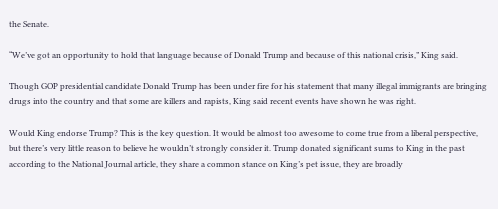the Senate.

“We’ve got an opportunity to hold that language because of Donald Trump and because of this national crisis,” King said.

Though GOP presidential candidate Donald Trump has been under fire for his statement that many illegal immigrants are bringing drugs into the country and that some are killers and rapists, King said recent events have shown he was right.

Would King endorse Trump? This is the key question. It would be almost too awesome to come true from a liberal perspective, but there’s very little reason to believe he wouldn’t strongly consider it. Trump donated significant sums to King in the past according to the National Journal article, they share a common stance on King’s pet issue, they are broadly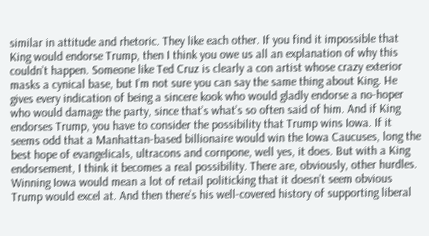similar in attitude and rhetoric. They like each other. If you find it impossible that King would endorse Trump, then I think you owe us all an explanation of why this couldn’t happen. Someone like Ted Cruz is clearly a con artist whose crazy exterior masks a cynical base, but I’m not sure you can say the same thing about King. He gives every indication of being a sincere kook who would gladly endorse a no-hoper who would damage the party, since that’s what’s so often said of him. And if King endorses Trump, you have to consider the possibility that Trump wins Iowa. If it seems odd that a Manhattan-based billionaire would win the Iowa Caucuses, long the best hope of evangelicals, ultracons and cornpone, well yes, it does. But with a King endorsement, I think it becomes a real possibility. There are, obviously, other hurdles. Winning Iowa would mean a lot of retail politicking that it doesn’t seem obvious Trump would excel at. And then there’s his well-covered history of supporting liberal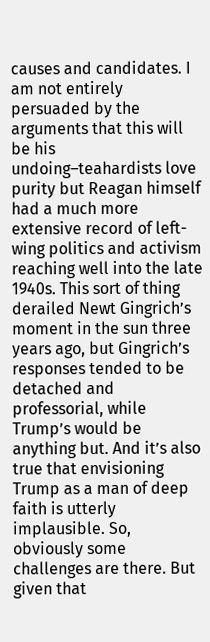causes and candidates. I am not entirely persuaded by the arguments that this will be his undoing–teahardists love purity but Reagan himself had a much more extensive record of left-wing politics and activism reaching well into the late 1940s. This sort of thing derailed Newt Gingrich’s moment in the sun three years ago, but Gingrich’s responses tended to be detached and professorial, while Trump’s would be anything but. And it’s also true that envisioning Trump as a man of deep faith is utterly implausible. So, obviously some challenges are there. But given that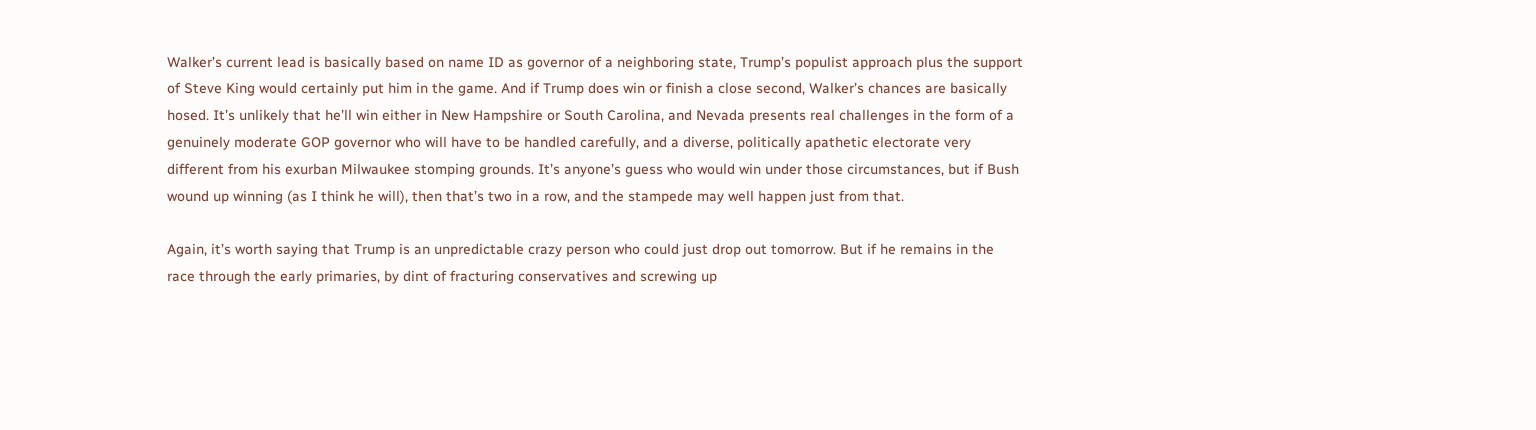Walker’s current lead is basically based on name ID as governor of a neighboring state, Trump’s populist approach plus the support of Steve King would certainly put him in the game. And if Trump does win or finish a close second, Walker’s chances are basically hosed. It’s unlikely that he’ll win either in New Hampshire or South Carolina, and Nevada presents real challenges in the form of a genuinely moderate GOP governor who will have to be handled carefully, and a diverse, politically apathetic electorate very different from his exurban Milwaukee stomping grounds. It’s anyone’s guess who would win under those circumstances, but if Bush wound up winning (as I think he will), then that’s two in a row, and the stampede may well happen just from that.

Again, it’s worth saying that Trump is an unpredictable crazy person who could just drop out tomorrow. But if he remains in the race through the early primaries, by dint of fracturing conservatives and screwing up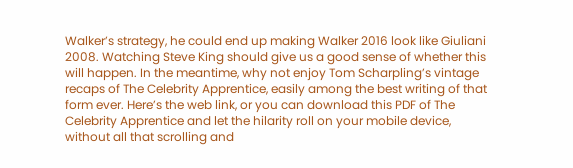Walker’s strategy, he could end up making Walker 2016 look like Giuliani 2008. Watching Steve King should give us a good sense of whether this will happen. In the meantime, why not enjoy Tom Scharpling’s vintage recaps of The Celebrity Apprentice, easily among the best writing of that form ever. Here’s the web link, or you can download this PDF of The Celebrity Apprentice and let the hilarity roll on your mobile device, without all that scrolling and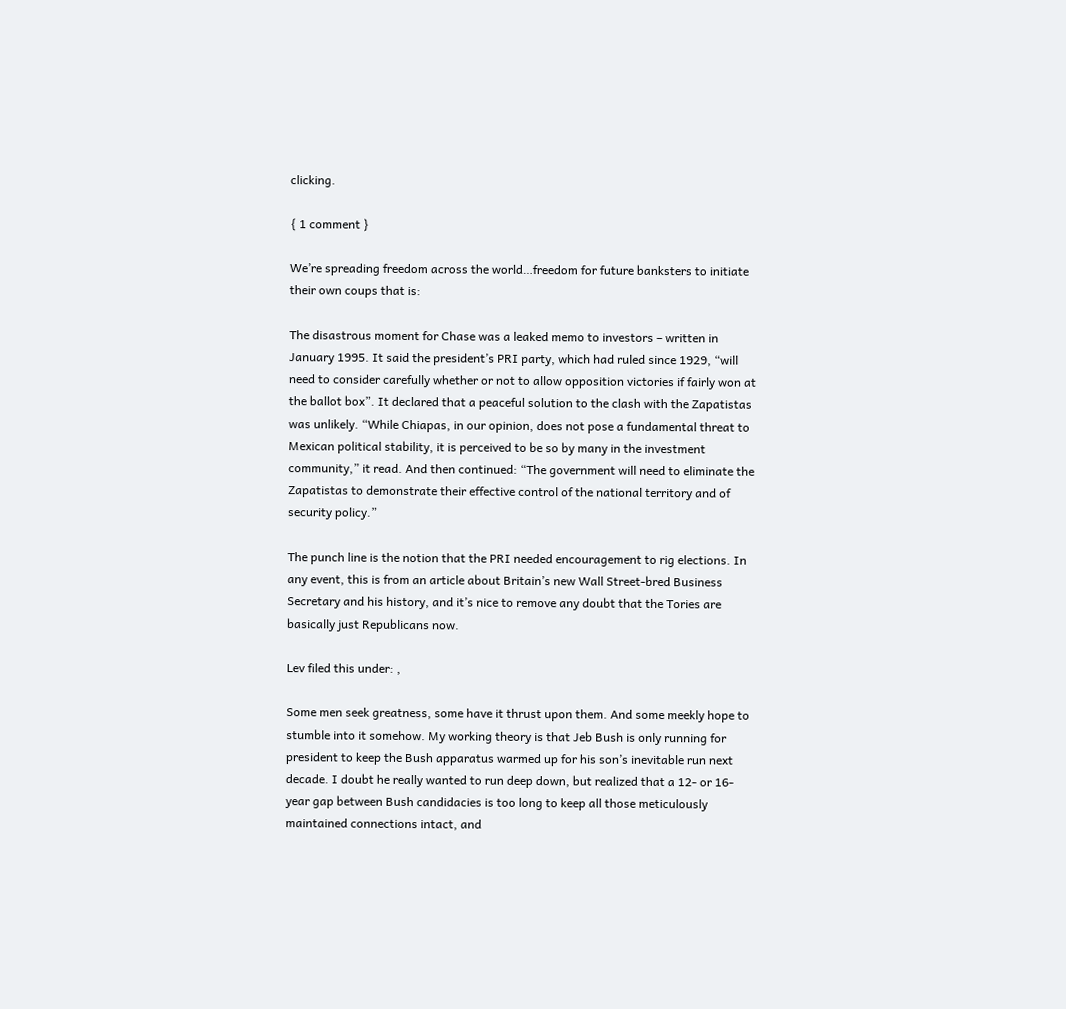clicking.

{ 1 comment }

We’re spreading freedom across the world…freedom for future banksters to initiate their own coups that is:

The disastrous moment for Chase was a leaked memo to investors – written in January 1995. It said the president’s PRI party, which had ruled since 1929, “will need to consider carefully whether or not to allow opposition victories if fairly won at the ballot box”. It declared that a peaceful solution to the clash with the Zapatistas was unlikely. “While Chiapas, in our opinion, does not pose a fundamental threat to Mexican political stability, it is perceived to be so by many in the investment community,” it read. And then continued: “The government will need to eliminate the Zapatistas to demonstrate their effective control of the national territory and of security policy.”

The punch line is the notion that the PRI needed encouragement to rig elections. In any event, this is from an article about Britain’s new Wall Street-bred Business Secretary and his history, and it’s nice to remove any doubt that the Tories are basically just Republicans now.

Lev filed this under: ,

Some men seek greatness, some have it thrust upon them. And some meekly hope to stumble into it somehow. My working theory is that Jeb Bush is only running for president to keep the Bush apparatus warmed up for his son’s inevitable run next decade. I doubt he really wanted to run deep down, but realized that a 12- or 16-year gap between Bush candidacies is too long to keep all those meticulously maintained connections intact, and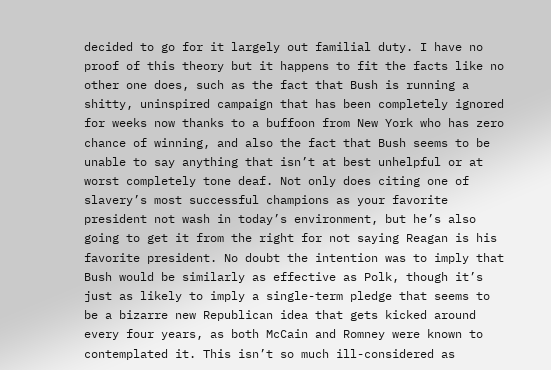decided to go for it largely out familial duty. I have no proof of this theory but it happens to fit the facts like no other one does, such as the fact that Bush is running a shitty, uninspired campaign that has been completely ignored for weeks now thanks to a buffoon from New York who has zero chance of winning, and also the fact that Bush seems to be unable to say anything that isn’t at best unhelpful or at worst completely tone deaf. Not only does citing one of slavery’s most successful champions as your favorite president not wash in today’s environment, but he’s also going to get it from the right for not saying Reagan is his favorite president. No doubt the intention was to imply that Bush would be similarly as effective as Polk, though it’s just as likely to imply a single-term pledge that seems to be a bizarre new Republican idea that gets kicked around every four years, as both McCain and Romney were known to contemplated it. This isn’t so much ill-considered as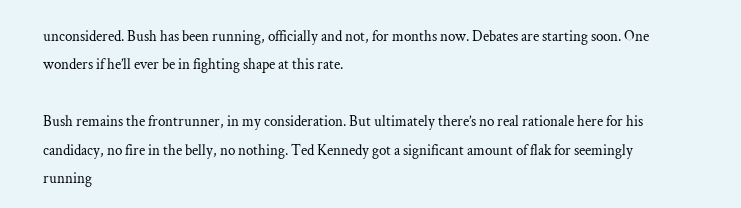unconsidered. Bush has been running, officially and not, for months now. Debates are starting soon. One wonders if he’ll ever be in fighting shape at this rate.

Bush remains the frontrunner, in my consideration. But ultimately there’s no real rationale here for his candidacy, no fire in the belly, no nothing. Ted Kennedy got a significant amount of flak for seemingly running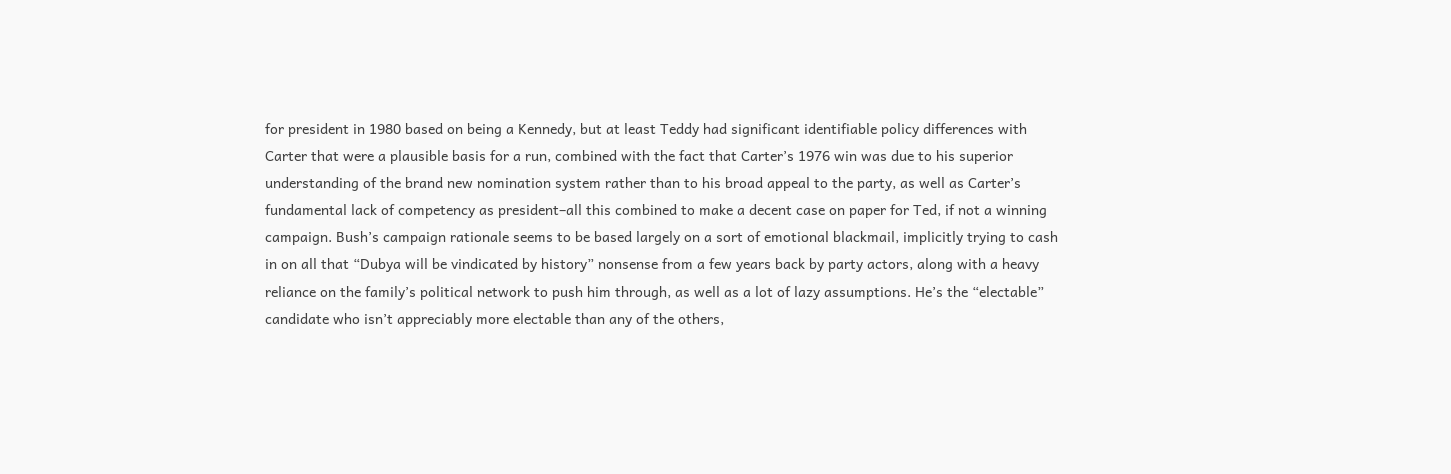for president in 1980 based on being a Kennedy, but at least Teddy had significant identifiable policy differences with Carter that were a plausible basis for a run, combined with the fact that Carter’s 1976 win was due to his superior understanding of the brand new nomination system rather than to his broad appeal to the party, as well as Carter’s fundamental lack of competency as president–all this combined to make a decent case on paper for Ted, if not a winning campaign. Bush’s campaign rationale seems to be based largely on a sort of emotional blackmail, implicitly trying to cash in on all that “Dubya will be vindicated by history” nonsense from a few years back by party actors, along with a heavy reliance on the family’s political network to push him through, as well as a lot of lazy assumptions. He’s the “electable” candidate who isn’t appreciably more electable than any of the others,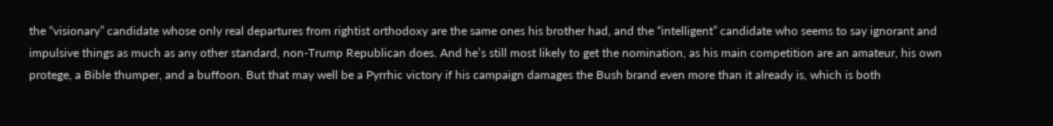the “visionary” candidate whose only real departures from rightist orthodoxy are the same ones his brother had, and the “intelligent” candidate who seems to say ignorant and impulsive things as much as any other standard, non-Trump Republican does. And he’s still most likely to get the nomination, as his main competition are an amateur, his own protege, a Bible thumper, and a buffoon. But that may well be a Pyrrhic victory if his campaign damages the Bush brand even more than it already is, which is both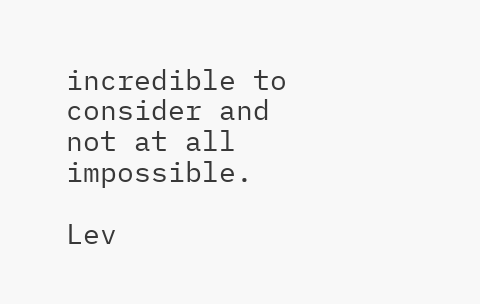incredible to consider and not at all impossible.

Lev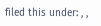filed this under: , ,